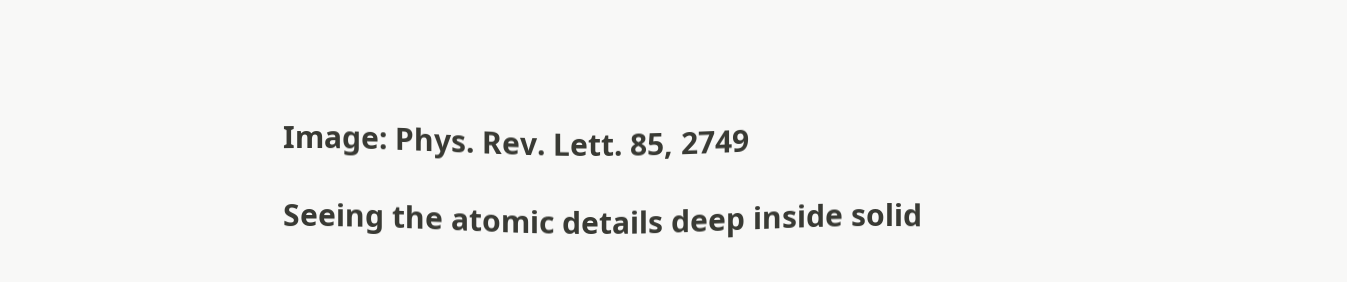Image: Phys. Rev. Lett. 85, 2749

Seeing the atomic details deep inside solid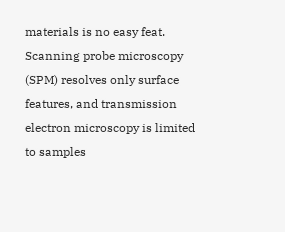materials is no easy feat. Scanning probe microscopy (SPM) resolves only surface features, and transmission electron microscopy is limited to samples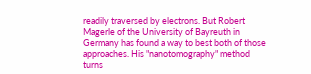readily traversed by electrons. But Robert Magerle of the University of Bayreuth in Germany has found a way to best both of those approaches. His "nanotomography" method turns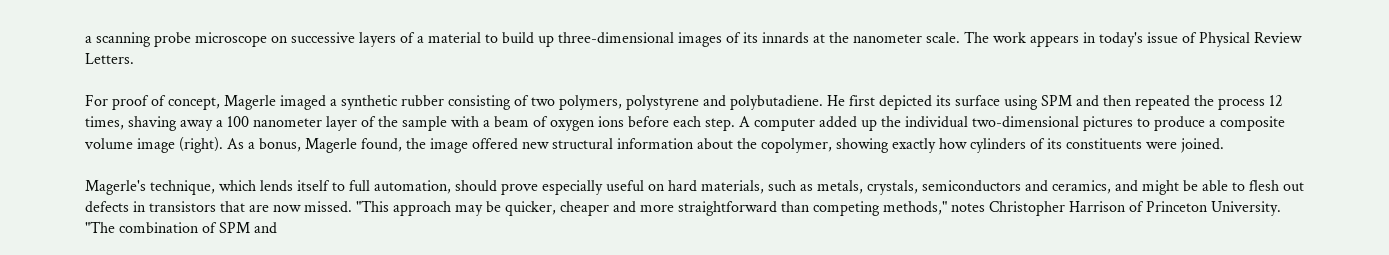a scanning probe microscope on successive layers of a material to build up three-dimensional images of its innards at the nanometer scale. The work appears in today's issue of Physical Review Letters.

For proof of concept, Magerle imaged a synthetic rubber consisting of two polymers, polystyrene and polybutadiene. He first depicted its surface using SPM and then repeated the process 12 times, shaving away a 100 nanometer layer of the sample with a beam of oxygen ions before each step. A computer added up the individual two-dimensional pictures to produce a composite volume image (right). As a bonus, Magerle found, the image offered new structural information about the copolymer, showing exactly how cylinders of its constituents were joined.

Magerle's technique, which lends itself to full automation, should prove especially useful on hard materials, such as metals, crystals, semiconductors and ceramics, and might be able to flesh out defects in transistors that are now missed. "This approach may be quicker, cheaper and more straightforward than competing methods," notes Christopher Harrison of Princeton University. "The combination of SPM and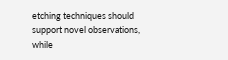etching techniques should support novel observations, while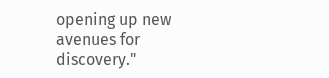opening up new avenues for discovery."